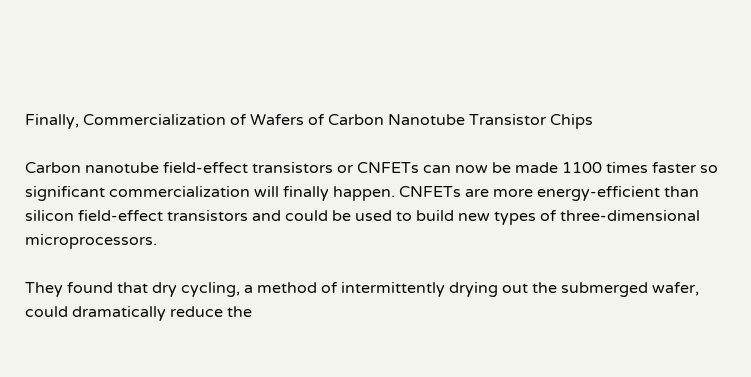Finally, Commercialization of Wafers of Carbon Nanotube Transistor Chips

Carbon nanotube field-effect transistors or CNFETs can now be made 1100 times faster so significant commercialization will finally happen. CNFETs are more energy-efficient than silicon field-effect transistors and could be used to build new types of three-dimensional microprocessors.

They found that dry cycling, a method of intermittently drying out the submerged wafer, could dramatically reduce the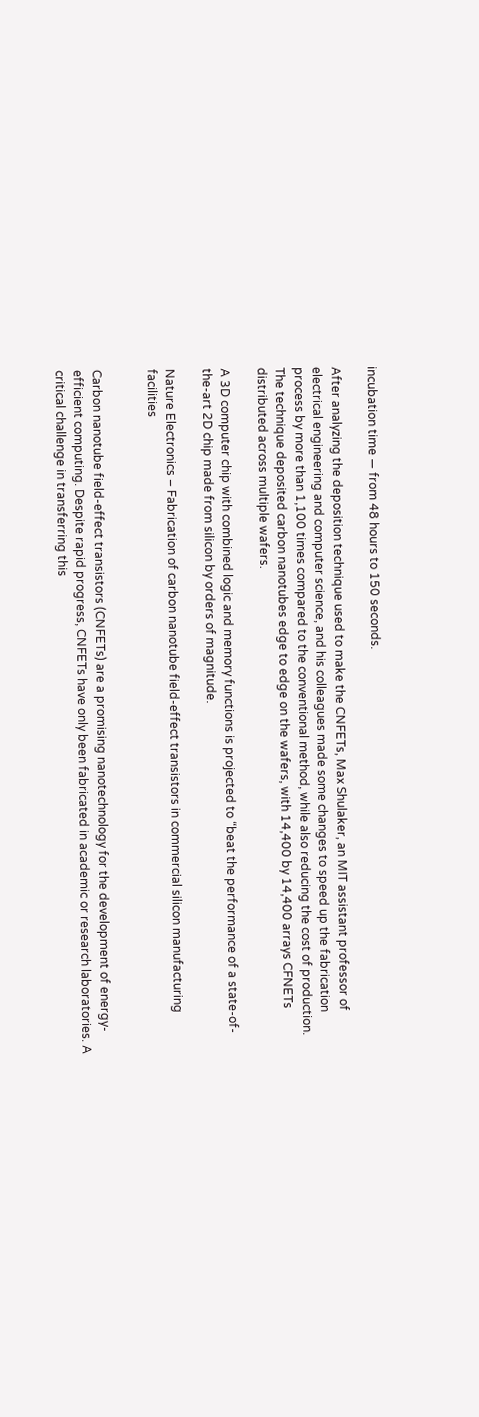incubation time — from 48 hours to 150 seconds.

After analyzing the deposition technique used to make the CNFETs, Max Shulaker, an MIT assistant professor of electrical engineering and computer science, and his colleagues made some changes to speed up the fabrication process by more than 1,100 times compared to the conventional method, while also reducing the cost of production. The technique deposited carbon nanotubes edge to edge on the wafers, with 14,400 by 14,400 arrays CFNETs distributed across multiple wafers.

A 3D computer chip with combined logic and memory functions is projected to “beat the performance of a state-of-the-art 2D chip made from silicon by orders of magnitude.

Nature Electronics – Fabrication of carbon nanotube field-effect transistors in commercial silicon manufacturing facilities


Carbon nanotube field-effect transistors (CNFETs) are a promising nanotechnology for the development of energy-efficient computing. Despite rapid progress, CNFETs have only been fabricated in academic or research laboratories. A critical challenge in transferring this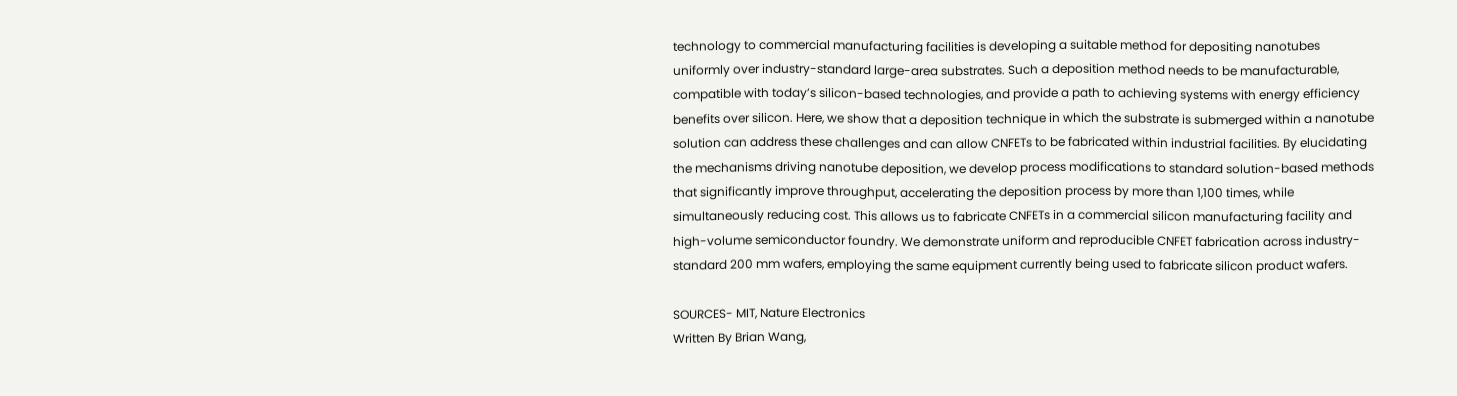technology to commercial manufacturing facilities is developing a suitable method for depositing nanotubes uniformly over industry-standard large-area substrates. Such a deposition method needs to be manufacturable, compatible with today’s silicon-based technologies, and provide a path to achieving systems with energy efficiency benefits over silicon. Here, we show that a deposition technique in which the substrate is submerged within a nanotube solution can address these challenges and can allow CNFETs to be fabricated within industrial facilities. By elucidating the mechanisms driving nanotube deposition, we develop process modifications to standard solution-based methods that significantly improve throughput, accelerating the deposition process by more than 1,100 times, while simultaneously reducing cost. This allows us to fabricate CNFETs in a commercial silicon manufacturing facility and high-volume semiconductor foundry. We demonstrate uniform and reproducible CNFET fabrication across industry-standard 200 mm wafers, employing the same equipment currently being used to fabricate silicon product wafers.

SOURCES- MIT, Nature Electronics
Written By Brian Wang,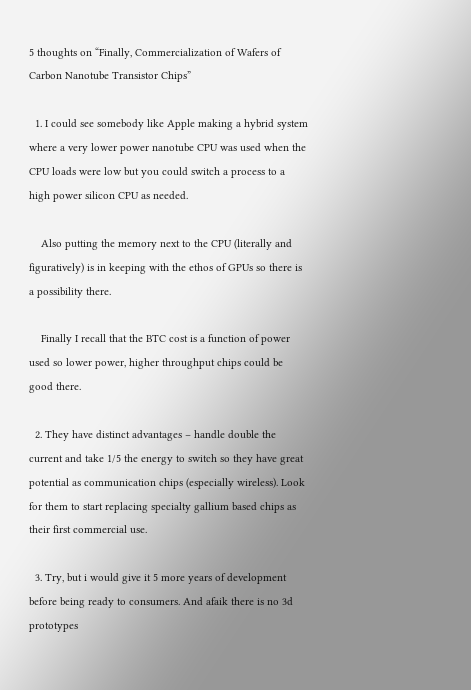5 thoughts on “Finally, Commercialization of Wafers of Carbon Nanotube Transistor Chips”

  1. I could see somebody like Apple making a hybrid system where a very lower power nanotube CPU was used when the CPU loads were low but you could switch a process to a high power silicon CPU as needed.

    Also putting the memory next to the CPU (literally and figuratively) is in keeping with the ethos of GPUs so there is a possibility there.

    Finally I recall that the BTC cost is a function of power used so lower power, higher throughput chips could be good there.

  2. They have distinct advantages – handle double the current and take 1/5 the energy to switch so they have great potential as communication chips (especially wireless). Look for them to start replacing specialty gallium based chips as their first commercial use.

  3. Try, but i would give it 5 more years of development before being ready to consumers. And afaik there is no 3d prototypes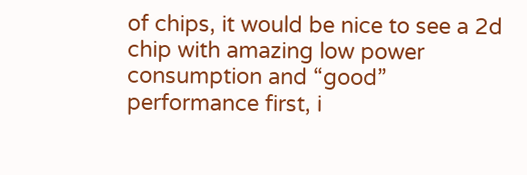of chips, it would be nice to see a 2d chip with amazing low power consumption and “good” performance first, i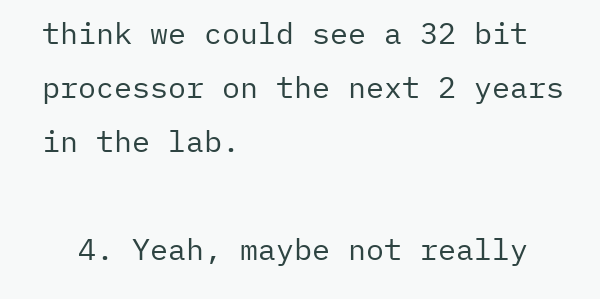think we could see a 32 bit processor on the next 2 years in the lab.

  4. Yeah, maybe not really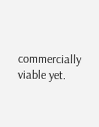commercially viable yet.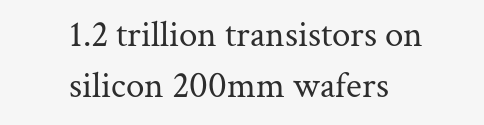1.2 trillion transistors on silicon 200mm wafers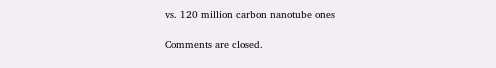vs. 120 million carbon nanotube ones

Comments are closed.